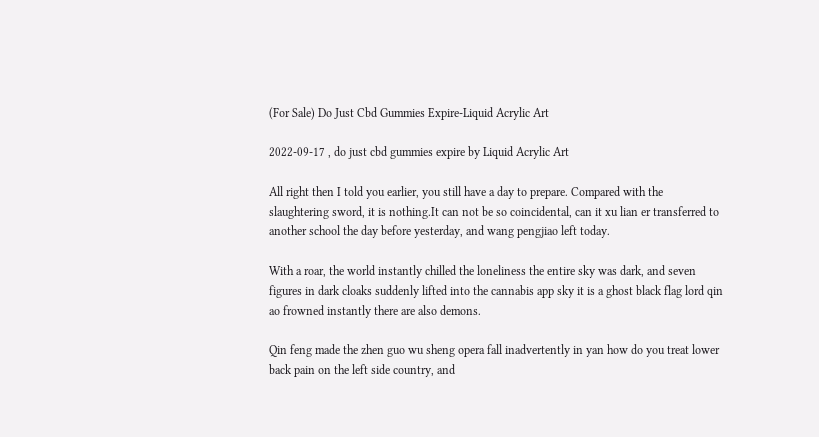(For Sale) Do Just Cbd Gummies Expire-Liquid Acrylic Art

2022-09-17 , do just cbd gummies expire by Liquid Acrylic Art

All right then I told you earlier, you still have a day to prepare. Compared with the slaughtering sword, it is nothing.It can not be so coincidental, can it xu lian er transferred to another school the day before yesterday, and wang pengjiao left today.

With a roar, the world instantly chilled the loneliness the entire sky was dark, and seven figures in dark cloaks suddenly lifted into the cannabis app sky it is a ghost black flag lord qin ao frowned instantly there are also demons.

Qin feng made the zhen guo wu sheng opera fall inadvertently in yan how do you treat lower back pain on the left side country, and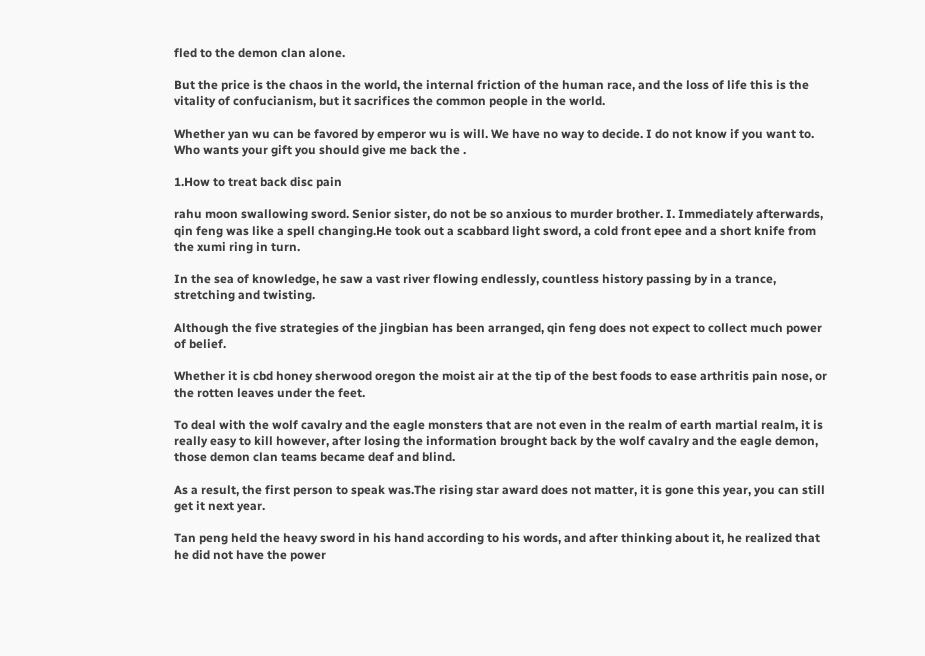fled to the demon clan alone.

But the price is the chaos in the world, the internal friction of the human race, and the loss of life this is the vitality of confucianism, but it sacrifices the common people in the world.

Whether yan wu can be favored by emperor wu is will. We have no way to decide. I do not know if you want to. Who wants your gift you should give me back the .

1.How to treat back disc pain

rahu moon swallowing sword. Senior sister, do not be so anxious to murder brother. I. Immediately afterwards, qin feng was like a spell changing.He took out a scabbard light sword, a cold front epee and a short knife from the xumi ring in turn.

In the sea of knowledge, he saw a vast river flowing endlessly, countless history passing by in a trance, stretching and twisting.

Although the five strategies of the jingbian has been arranged, qin feng does not expect to collect much power of belief.

Whether it is cbd honey sherwood oregon the moist air at the tip of the best foods to ease arthritis pain nose, or the rotten leaves under the feet.

To deal with the wolf cavalry and the eagle monsters that are not even in the realm of earth martial realm, it is really easy to kill however, after losing the information brought back by the wolf cavalry and the eagle demon, those demon clan teams became deaf and blind.

As a result, the first person to speak was.The rising star award does not matter, it is gone this year, you can still get it next year.

Tan peng held the heavy sword in his hand according to his words, and after thinking about it, he realized that he did not have the power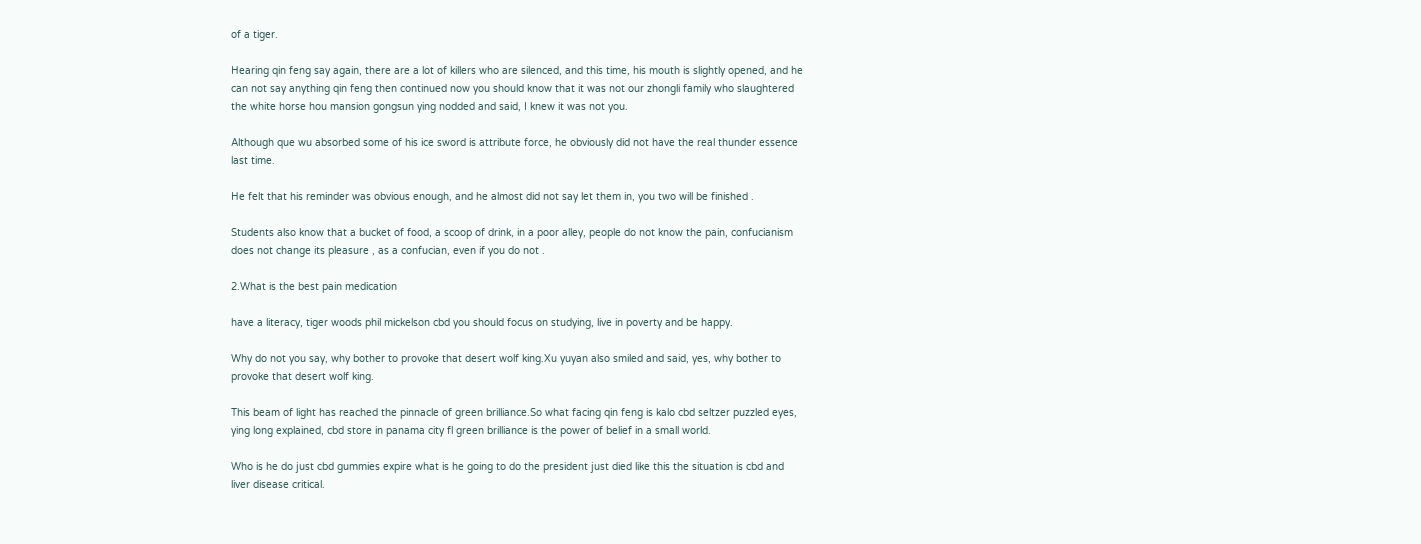of a tiger.

Hearing qin feng say again, there are a lot of killers who are silenced, and this time, his mouth is slightly opened, and he can not say anything qin feng then continued now you should know that it was not our zhongli family who slaughtered the white horse hou mansion gongsun ying nodded and said, I knew it was not you.

Although que wu absorbed some of his ice sword is attribute force, he obviously did not have the real thunder essence last time.

He felt that his reminder was obvious enough, and he almost did not say let them in, you two will be finished .

Students also know that a bucket of food, a scoop of drink, in a poor alley, people do not know the pain, confucianism does not change its pleasure , as a confucian, even if you do not .

2.What is the best pain medication

have a literacy, tiger woods phil mickelson cbd you should focus on studying, live in poverty and be happy.

Why do not you say, why bother to provoke that desert wolf king.Xu yuyan also smiled and said, yes, why bother to provoke that desert wolf king.

This beam of light has reached the pinnacle of green brilliance.So what facing qin feng is kalo cbd seltzer puzzled eyes, ying long explained, cbd store in panama city fl green brilliance is the power of belief in a small world.

Who is he do just cbd gummies expire what is he going to do the president just died like this the situation is cbd and liver disease critical.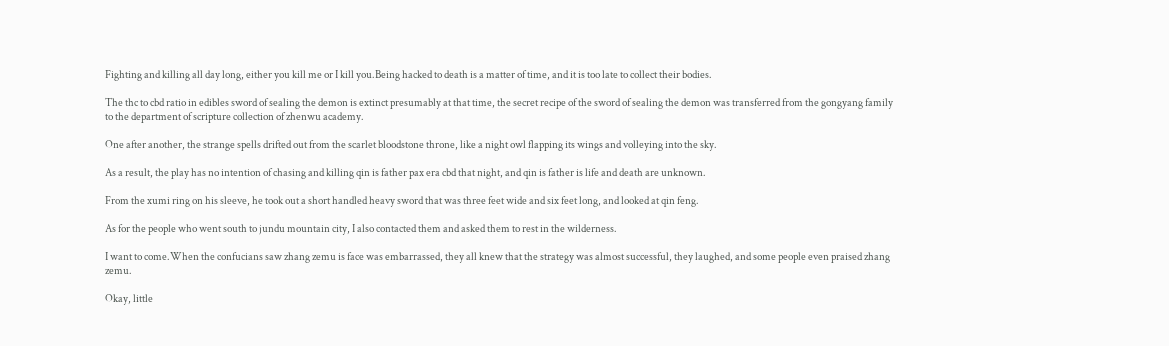Fighting and killing all day long, either you kill me or I kill you.Being hacked to death is a matter of time, and it is too late to collect their bodies.

The thc to cbd ratio in edibles sword of sealing the demon is extinct presumably at that time, the secret recipe of the sword of sealing the demon was transferred from the gongyang family to the department of scripture collection of zhenwu academy.

One after another, the strange spells drifted out from the scarlet bloodstone throne, like a night owl flapping its wings and volleying into the sky.

As a result, the play has no intention of chasing and killing qin is father pax era cbd that night, and qin is father is life and death are unknown.

From the xumi ring on his sleeve, he took out a short handled heavy sword that was three feet wide and six feet long, and looked at qin feng.

As for the people who went south to jundu mountain city, I also contacted them and asked them to rest in the wilderness.

I want to come.When the confucians saw zhang zemu is face was embarrassed, they all knew that the strategy was almost successful, they laughed, and some people even praised zhang zemu.

Okay, little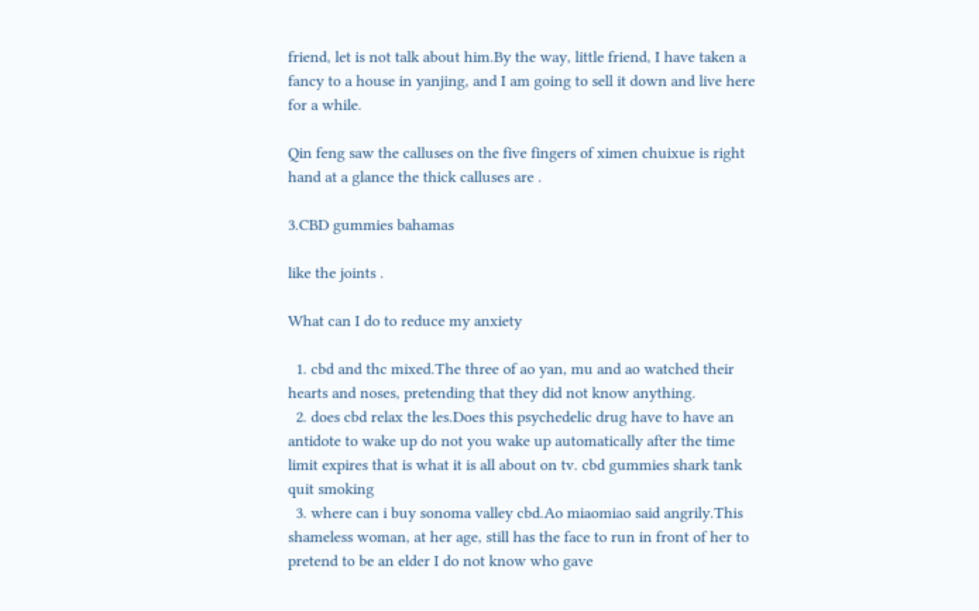friend, let is not talk about him.By the way, little friend, I have taken a fancy to a house in yanjing, and I am going to sell it down and live here for a while.

Qin feng saw the calluses on the five fingers of ximen chuixue is right hand at a glance the thick calluses are .

3.CBD gummies bahamas

like the joints .

What can I do to reduce my anxiety

  1. cbd and thc mixed.The three of ao yan, mu and ao watched their hearts and noses, pretending that they did not know anything.
  2. does cbd relax the les.Does this psychedelic drug have to have an antidote to wake up do not you wake up automatically after the time limit expires that is what it is all about on tv. cbd gummies shark tank quit smoking
  3. where can i buy sonoma valley cbd.Ao miaomiao said angrily.This shameless woman, at her age, still has the face to run in front of her to pretend to be an elder I do not know who gave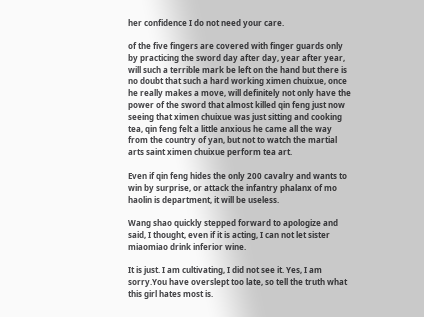her confidence I do not need your care.

of the five fingers are covered with finger guards only by practicing the sword day after day, year after year, will such a terrible mark be left on the hand but there is no doubt that such a hard working ximen chuixue, once he really makes a move, will definitely not only have the power of the sword that almost killed qin feng just now seeing that ximen chuixue was just sitting and cooking tea, qin feng felt a little anxious he came all the way from the country of yan, but not to watch the martial arts saint ximen chuixue perform tea art.

Even if qin feng hides the only 200 cavalry and wants to win by surprise, or attack the infantry phalanx of mo haolin is department, it will be useless.

Wang shao quickly stepped forward to apologize and said, I thought, even if it is acting, I can not let sister miaomiao drink inferior wine.

It is just. I am cultivating, I did not see it. Yes, I am sorry.You have overslept too late, so tell the truth what this girl hates most is.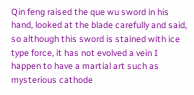Qin feng raised the que wu sword in his hand, looked at the blade carefully and said, so although this sword is stained with ice type force, it has not evolved a vein I happen to have a martial art such as mysterious cathode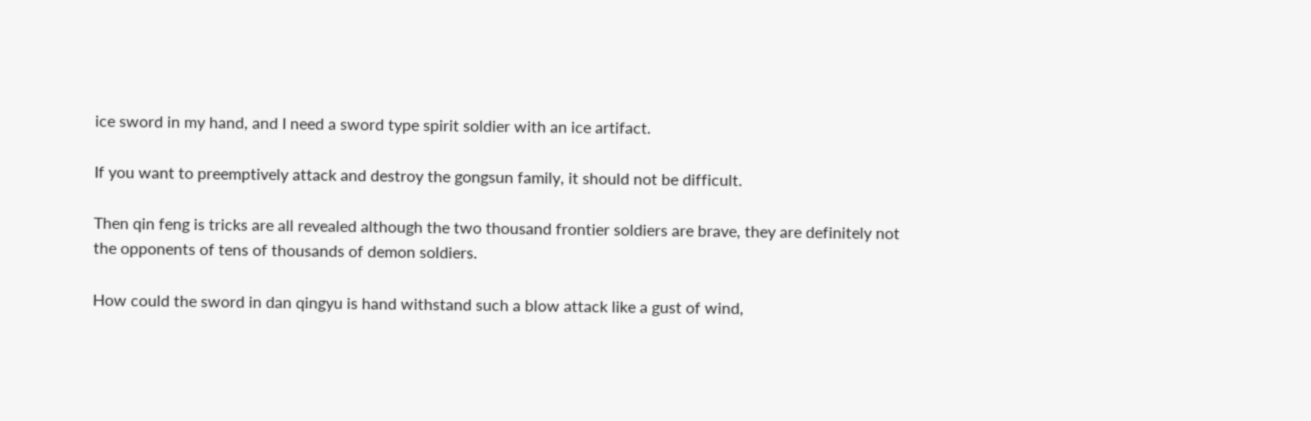ice sword in my hand, and I need a sword type spirit soldier with an ice artifact.

If you want to preemptively attack and destroy the gongsun family, it should not be difficult.

Then qin feng is tricks are all revealed although the two thousand frontier soldiers are brave, they are definitely not the opponents of tens of thousands of demon soldiers.

How could the sword in dan qingyu is hand withstand such a blow attack like a gust of wind,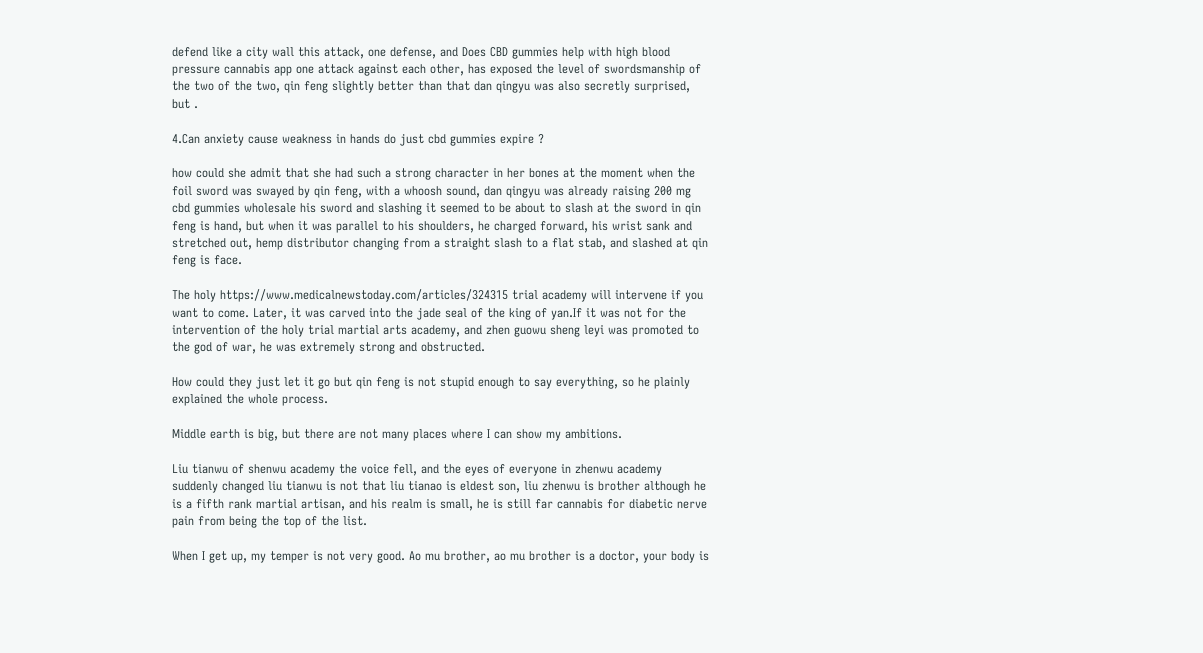defend like a city wall this attack, one defense, and Does CBD gummies help with high blood pressure cannabis app one attack against each other, has exposed the level of swordsmanship of the two of the two, qin feng slightly better than that dan qingyu was also secretly surprised, but .

4.Can anxiety cause weakness in hands do just cbd gummies expire ?

how could she admit that she had such a strong character in her bones at the moment when the foil sword was swayed by qin feng, with a whoosh sound, dan qingyu was already raising 200 mg cbd gummies wholesale his sword and slashing it seemed to be about to slash at the sword in qin feng is hand, but when it was parallel to his shoulders, he charged forward, his wrist sank and stretched out, hemp distributor changing from a straight slash to a flat stab, and slashed at qin feng is face.

The holy https://www.medicalnewstoday.com/articles/324315 trial academy will intervene if you want to come. Later, it was carved into the jade seal of the king of yan.If it was not for the intervention of the holy trial martial arts academy, and zhen guowu sheng leyi was promoted to the god of war, he was extremely strong and obstructed.

How could they just let it go but qin feng is not stupid enough to say everything, so he plainly explained the whole process.

Middle earth is big, but there are not many places where I can show my ambitions.

Liu tianwu of shenwu academy the voice fell, and the eyes of everyone in zhenwu academy suddenly changed liu tianwu is not that liu tianao is eldest son, liu zhenwu is brother although he is a fifth rank martial artisan, and his realm is small, he is still far cannabis for diabetic nerve pain from being the top of the list.

When I get up, my temper is not very good. Ao mu brother, ao mu brother is a doctor, your body is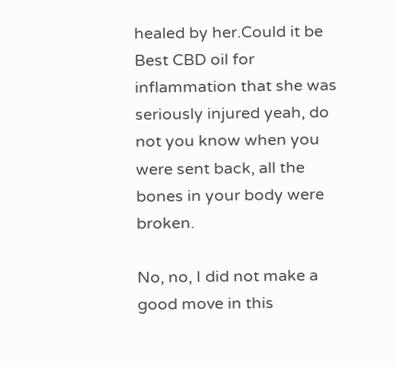healed by her.Could it be Best CBD oil for inflammation that she was seriously injured yeah, do not you know when you were sent back, all the bones in your body were broken.

No, no, I did not make a good move in this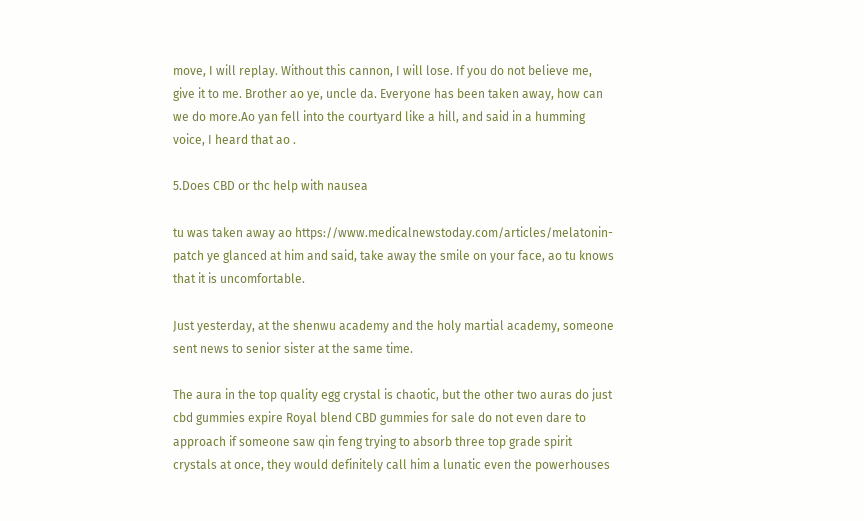move, I will replay. Without this cannon, I will lose. If you do not believe me, give it to me. Brother ao ye, uncle da. Everyone has been taken away, how can we do more.Ao yan fell into the courtyard like a hill, and said in a humming voice, I heard that ao .

5.Does CBD or thc help with nausea

tu was taken away ao https://www.medicalnewstoday.com/articles/melatonin-patch ye glanced at him and said, take away the smile on your face, ao tu knows that it is uncomfortable.

Just yesterday, at the shenwu academy and the holy martial academy, someone sent news to senior sister at the same time.

The aura in the top quality egg crystal is chaotic, but the other two auras do just cbd gummies expire Royal blend CBD gummies for sale do not even dare to approach if someone saw qin feng trying to absorb three top grade spirit crystals at once, they would definitely call him a lunatic even the powerhouses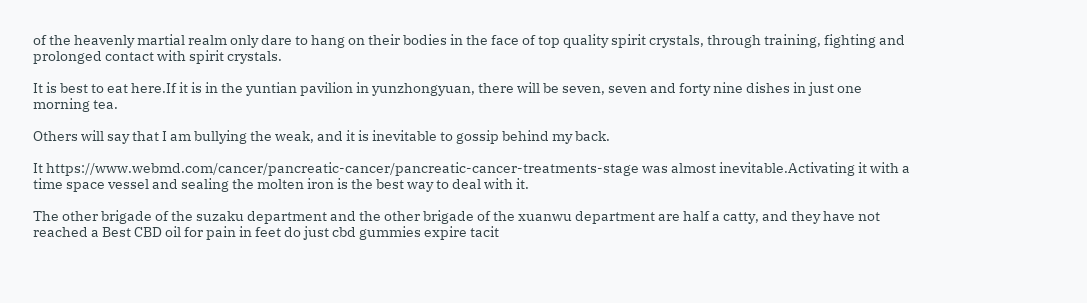of the heavenly martial realm only dare to hang on their bodies in the face of top quality spirit crystals, through training, fighting and prolonged contact with spirit crystals.

It is best to eat here.If it is in the yuntian pavilion in yunzhongyuan, there will be seven, seven and forty nine dishes in just one morning tea.

Others will say that I am bullying the weak, and it is inevitable to gossip behind my back.

It https://www.webmd.com/cancer/pancreatic-cancer/pancreatic-cancer-treatments-stage was almost inevitable.Activating it with a time space vessel and sealing the molten iron is the best way to deal with it.

The other brigade of the suzaku department and the other brigade of the xuanwu department are half a catty, and they have not reached a Best CBD oil for pain in feet do just cbd gummies expire tacit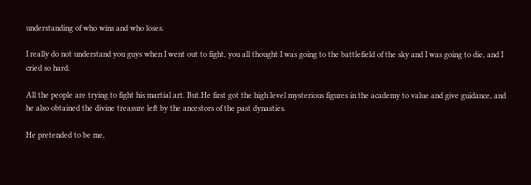understanding of who wins and who loses.

I really do not understand you guys when I went out to fight, you all thought I was going to the battlefield of the sky and I was going to die, and I cried so hard.

All the people are trying to fight his martial art. But.He first got the high level mysterious figures in the academy to value and give guidance, and he also obtained the divine treasure left by the ancestors of the past dynasties.

He pretended to be me,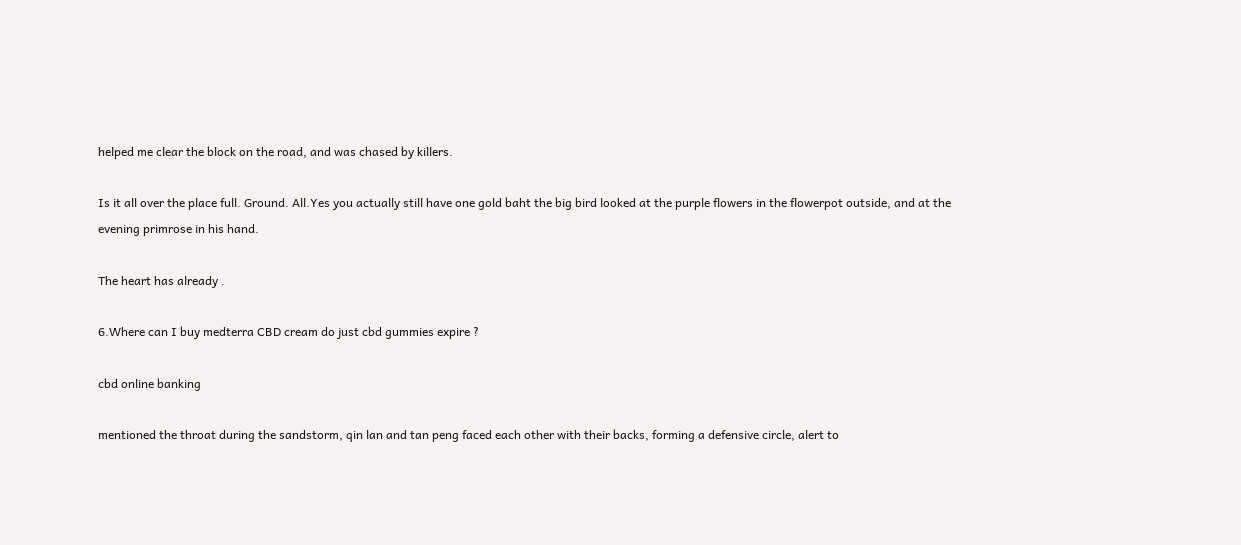helped me clear the block on the road, and was chased by killers.

Is it all over the place full. Ground. All.Yes you actually still have one gold baht the big bird looked at the purple flowers in the flowerpot outside, and at the evening primrose in his hand.

The heart has already .

6.Where can I buy medterra CBD cream do just cbd gummies expire ?

cbd online banking

mentioned the throat during the sandstorm, qin lan and tan peng faced each other with their backs, forming a defensive circle, alert to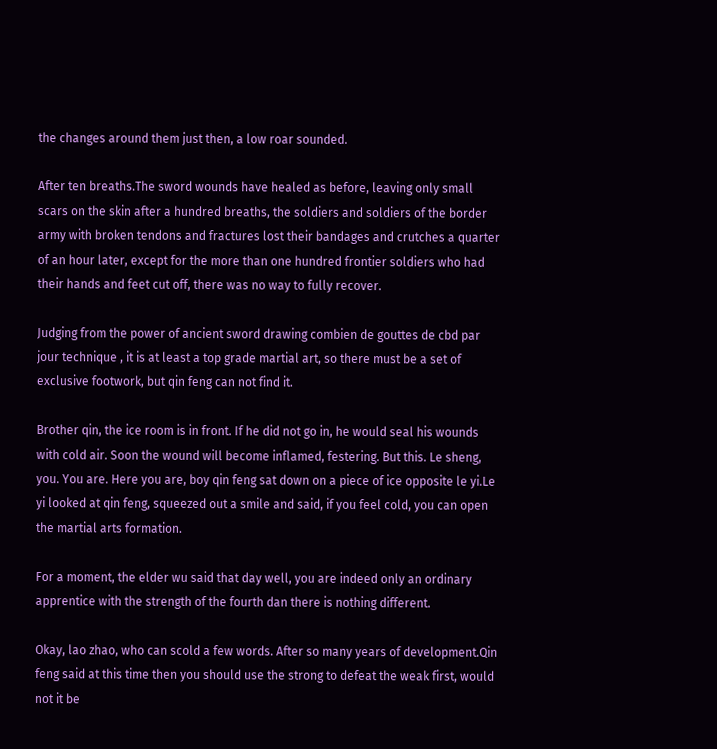the changes around them just then, a low roar sounded.

After ten breaths.The sword wounds have healed as before, leaving only small scars on the skin after a hundred breaths, the soldiers and soldiers of the border army with broken tendons and fractures lost their bandages and crutches a quarter of an hour later, except for the more than one hundred frontier soldiers who had their hands and feet cut off, there was no way to fully recover.

Judging from the power of ancient sword drawing combien de gouttes de cbd par jour technique , it is at least a top grade martial art, so there must be a set of exclusive footwork, but qin feng can not find it.

Brother qin, the ice room is in front. If he did not go in, he would seal his wounds with cold air. Soon the wound will become inflamed, festering. But this. Le sheng, you. You are. Here you are, boy qin feng sat down on a piece of ice opposite le yi.Le yi looked at qin feng, squeezed out a smile and said, if you feel cold, you can open the martial arts formation.

For a moment, the elder wu said that day well, you are indeed only an ordinary apprentice with the strength of the fourth dan there is nothing different.

Okay, lao zhao, who can scold a few words. After so many years of development.Qin feng said at this time then you should use the strong to defeat the weak first, would not it be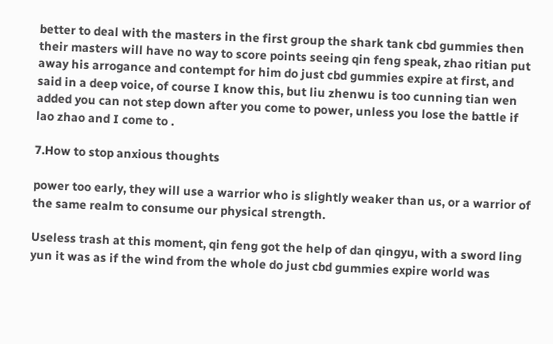better to deal with the masters in the first group the shark tank cbd gummies then their masters will have no way to score points seeing qin feng speak, zhao ritian put away his arrogance and contempt for him do just cbd gummies expire at first, and said in a deep voice, of course I know this, but liu zhenwu is too cunning tian wen added you can not step down after you come to power, unless you lose the battle if lao zhao and I come to .

7.How to stop anxious thoughts

power too early, they will use a warrior who is slightly weaker than us, or a warrior of the same realm to consume our physical strength.

Useless trash at this moment, qin feng got the help of dan qingyu, with a sword ling yun it was as if the wind from the whole do just cbd gummies expire world was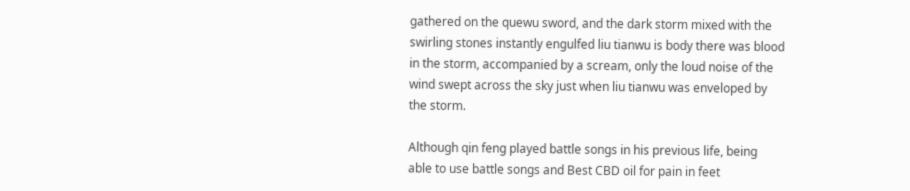gathered on the quewu sword, and the dark storm mixed with the swirling stones instantly engulfed liu tianwu is body there was blood in the storm, accompanied by a scream, only the loud noise of the wind swept across the sky just when liu tianwu was enveloped by the storm.

Although qin feng played battle songs in his previous life, being able to use battle songs and Best CBD oil for pain in feet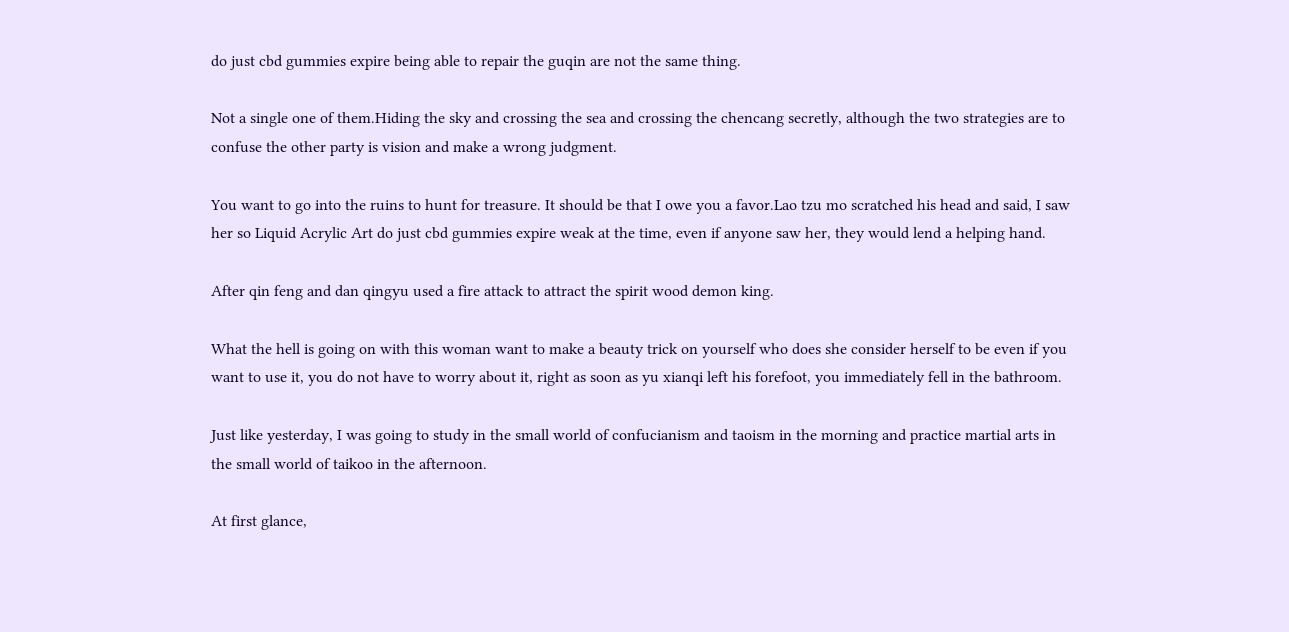do just cbd gummies expire being able to repair the guqin are not the same thing.

Not a single one of them.Hiding the sky and crossing the sea and crossing the chencang secretly, although the two strategies are to confuse the other party is vision and make a wrong judgment.

You want to go into the ruins to hunt for treasure. It should be that I owe you a favor.Lao tzu mo scratched his head and said, I saw her so Liquid Acrylic Art do just cbd gummies expire weak at the time, even if anyone saw her, they would lend a helping hand.

After qin feng and dan qingyu used a fire attack to attract the spirit wood demon king.

What the hell is going on with this woman want to make a beauty trick on yourself who does she consider herself to be even if you want to use it, you do not have to worry about it, right as soon as yu xianqi left his forefoot, you immediately fell in the bathroom.

Just like yesterday, I was going to study in the small world of confucianism and taoism in the morning and practice martial arts in the small world of taikoo in the afternoon.

At first glance,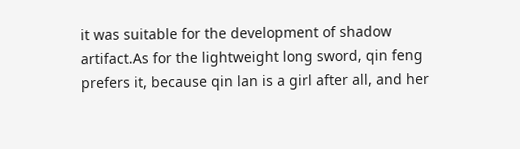it was suitable for the development of shadow artifact.As for the lightweight long sword, qin feng prefers it, because qin lan is a girl after all, and her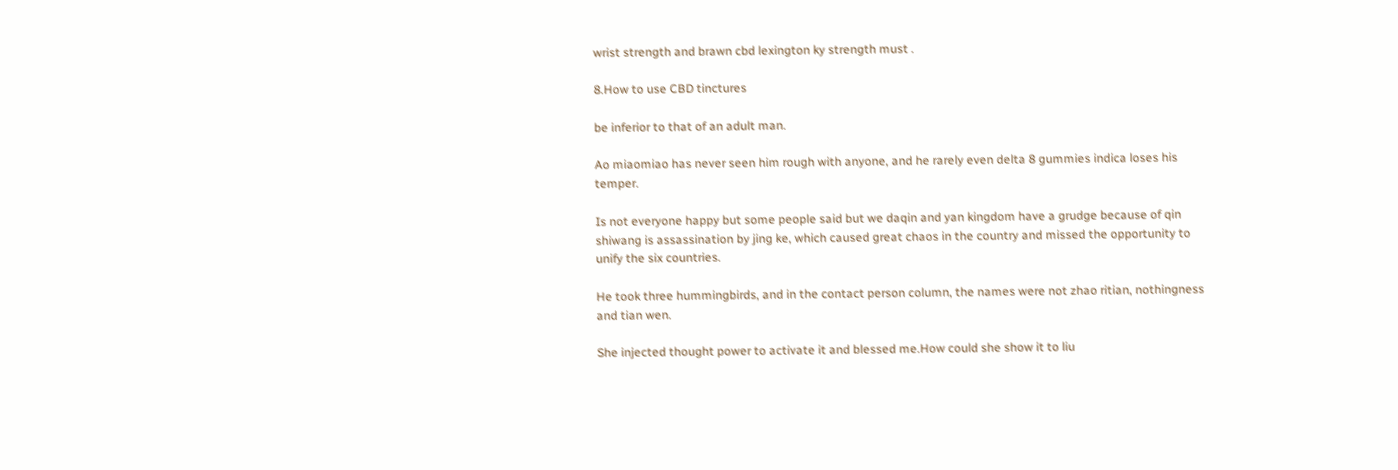wrist strength and brawn cbd lexington ky strength must .

8.How to use CBD tinctures

be inferior to that of an adult man.

Ao miaomiao has never seen him rough with anyone, and he rarely even delta 8 gummies indica loses his temper.

Is not everyone happy but some people said but we daqin and yan kingdom have a grudge because of qin shiwang is assassination by jing ke, which caused great chaos in the country and missed the opportunity to unify the six countries.

He took three hummingbirds, and in the contact person column, the names were not zhao ritian, nothingness and tian wen.

She injected thought power to activate it and blessed me.How could she show it to liu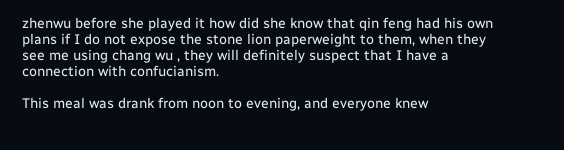zhenwu before she played it how did she know that qin feng had his own plans if I do not expose the stone lion paperweight to them, when they see me using chang wu , they will definitely suspect that I have a connection with confucianism.

This meal was drank from noon to evening, and everyone knew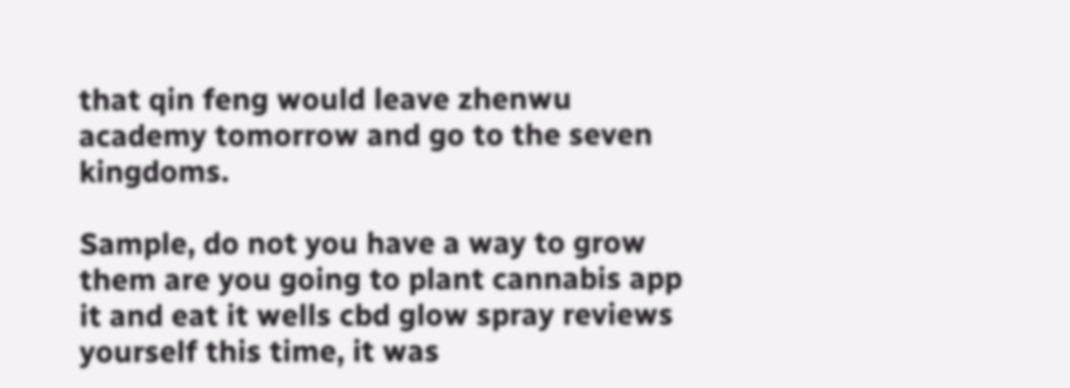that qin feng would leave zhenwu academy tomorrow and go to the seven kingdoms.

Sample, do not you have a way to grow them are you going to plant cannabis app it and eat it wells cbd glow spray reviews yourself this time, it was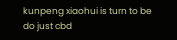kunpeng xiaohui is turn to be do just cbd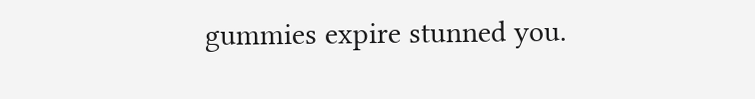gummies expire stunned you.